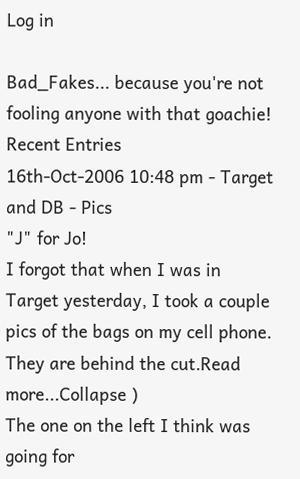Log in

Bad_Fakes... because you're not fooling anyone with that goachie!
Recent Entries
16th-Oct-2006 10:48 pm - Target and DB - Pics
"J" for Jo!
I forgot that when I was in Target yesterday, I took a couple pics of the bags on my cell phone. They are behind the cut.Read more...Collapse )
The one on the left I think was going for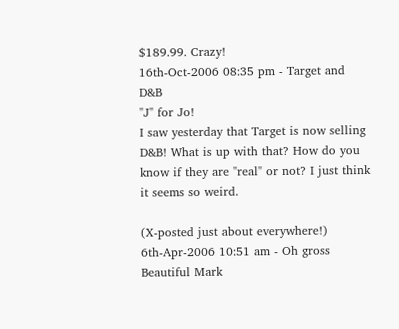$189.99. Crazy!
16th-Oct-2006 08:35 pm - Target and D&B
"J" for Jo!
I saw yesterday that Target is now selling D&B! What is up with that? How do you know if they are "real" or not? I just think it seems so weird.

(X-posted just about everywhere!)
6th-Apr-2006 10:51 am - Oh gross
Beautiful Mark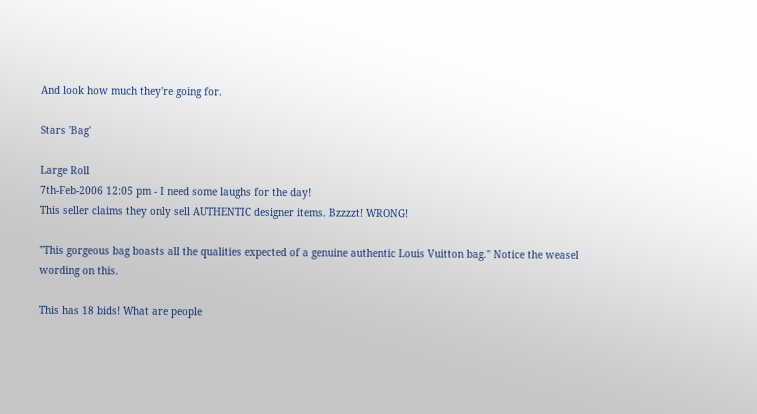And look how much they're going for.

Stars 'Bag'

Large Roll
7th-Feb-2006 12:05 pm - I need some laughs for the day!
This seller claims they only sell AUTHENTIC designer items. Bzzzzt! WRONG!

"This gorgeous bag boasts all the qualities expected of a genuine authentic Louis Vuitton bag." Notice the weasel wording on this.

This has 18 bids! What are people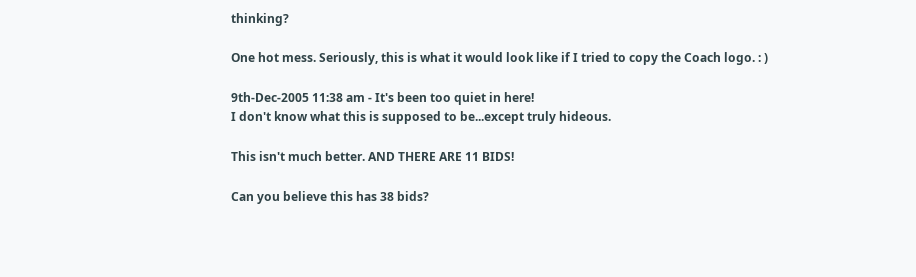thinking?

One hot mess. Seriously, this is what it would look like if I tried to copy the Coach logo. : )

9th-Dec-2005 11:38 am - It's been too quiet in here!
I don't know what this is supposed to be...except truly hideous.

This isn't much better. AND THERE ARE 11 BIDS!

Can you believe this has 38 bids?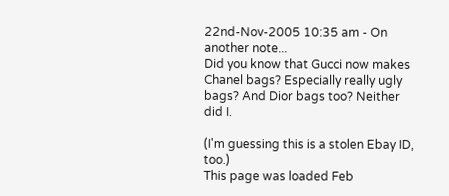22nd-Nov-2005 10:35 am - On another note...
Did you know that Gucci now makes Chanel bags? Especially really ugly bags? And Dior bags too? Neither did I.

(I'm guessing this is a stolen Ebay ID, too.)
This page was loaded Feb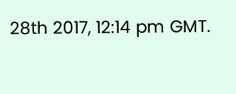28th 2017, 12:14 pm GMT.